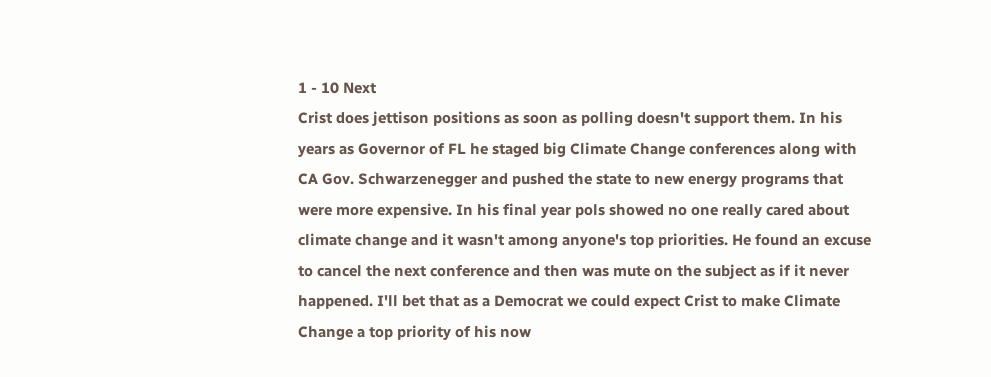1 - 10 Next
Crist does jettison positions as soon as polling doesn't support them. In his years as Governor of FL he staged big Climate Change conferences along with CA Gov. Schwarzenegger and pushed the state to new energy programs that were more expensive. In his final year pols showed no one really cared about climate change and it wasn't among anyone's top priorities. He found an excuse to cancel the next conference and then was mute on the subject as if it never happened. I'll bet that as a Democrat we could expect Crist to make Climate Change a top priority of his now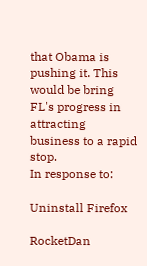that Obama is pushing it. This would be bring FL's progress in attracting business to a rapid stop.
In response to:

Uninstall Firefox

RocketDan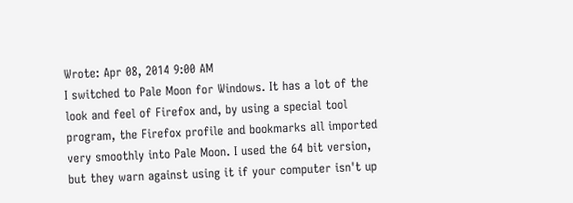Wrote: Apr 08, 2014 9:00 AM
I switched to Pale Moon for Windows. It has a lot of the look and feel of Firefox and, by using a special tool program, the Firefox profile and bookmarks all imported very smoothly into Pale Moon. I used the 64 bit version, but they warn against using it if your computer isn't up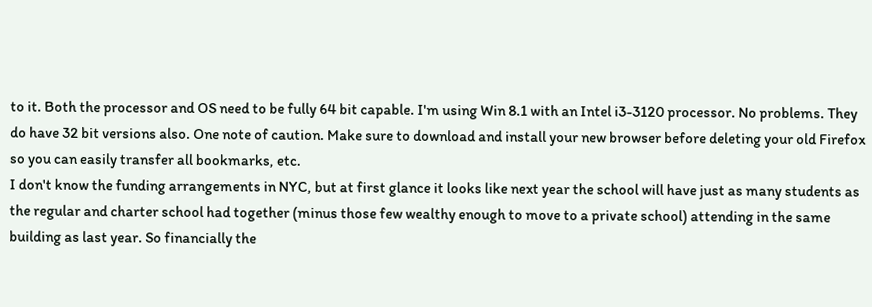to it. Both the processor and OS need to be fully 64 bit capable. I'm using Win 8.1 with an Intel i3-3120 processor. No problems. They do have 32 bit versions also. One note of caution. Make sure to download and install your new browser before deleting your old Firefox so you can easily transfer all bookmarks, etc.
I don't know the funding arrangements in NYC, but at first glance it looks like next year the school will have just as many students as the regular and charter school had together (minus those few wealthy enough to move to a private school) attending in the same building as last year. So financially the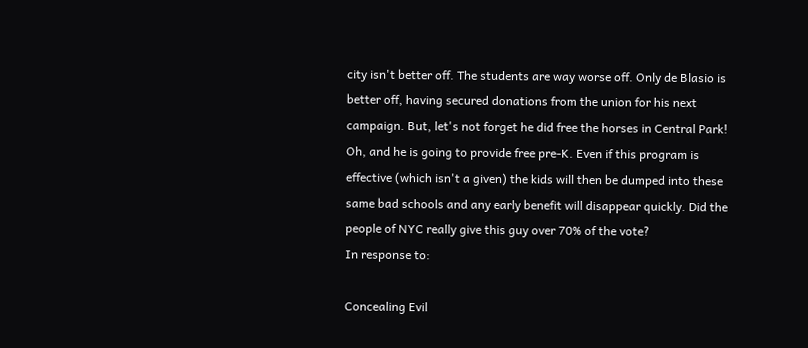city isn't better off. The students are way worse off. Only de Blasio is better off, having secured donations from the union for his next campaign. But, let's not forget he did free the horses in Central Park! Oh, and he is going to provide free pre-K. Even if this program is effective (which isn't a given) the kids will then be dumped into these same bad schools and any early benefit will disappear quickly. Did the people of NYC really give this guy over 70% of the vote?
In response to:

Concealing Evil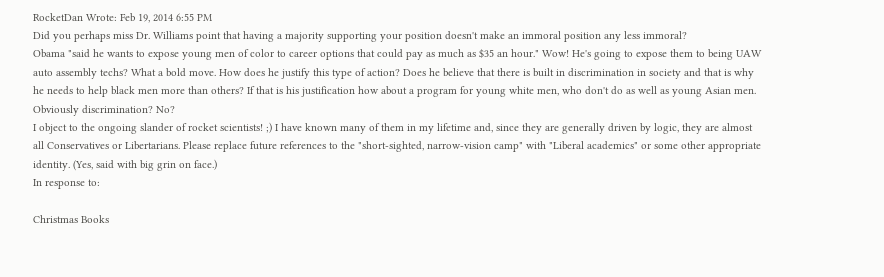RocketDan Wrote: Feb 19, 2014 6:55 PM
Did you perhaps miss Dr. Williams point that having a majority supporting your position doesn't make an immoral position any less immoral?
Obama "said he wants to expose young men of color to career options that could pay as much as $35 an hour." Wow! He's going to expose them to being UAW auto assembly techs? What a bold move. How does he justify this type of action? Does he believe that there is built in discrimination in society and that is why he needs to help black men more than others? If that is his justification how about a program for young white men, who don't do as well as young Asian men. Obviously discrimination? No?
I object to the ongoing slander of rocket scientists! ;) I have known many of them in my lifetime and, since they are generally driven by logic, they are almost all Conservatives or Libertarians. Please replace future references to the "short-sighted, narrow-vision camp" with "Liberal academics" or some other appropriate identity. (Yes, said with big grin on face.)
In response to:

Christmas Books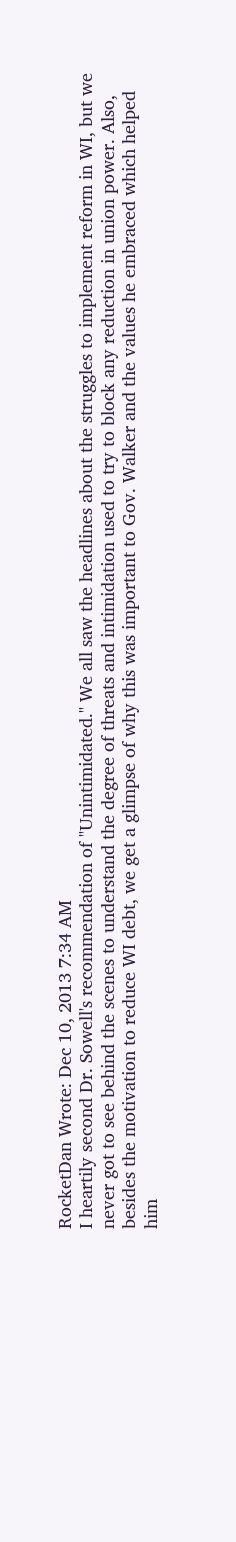RocketDan Wrote: Dec 10, 2013 7:34 AM
I heartily second Dr. Sowell's recommendation of "Unintimidated." We all saw the headlines about the struggles to implement reform in WI, but we never got to see behind the scenes to understand the degree of threats and intimidation used to try to block any reduction in union power. Also, besides the motivation to reduce WI debt, we get a glimpse of why this was important to Gov. Walker and the values he embraced which helped him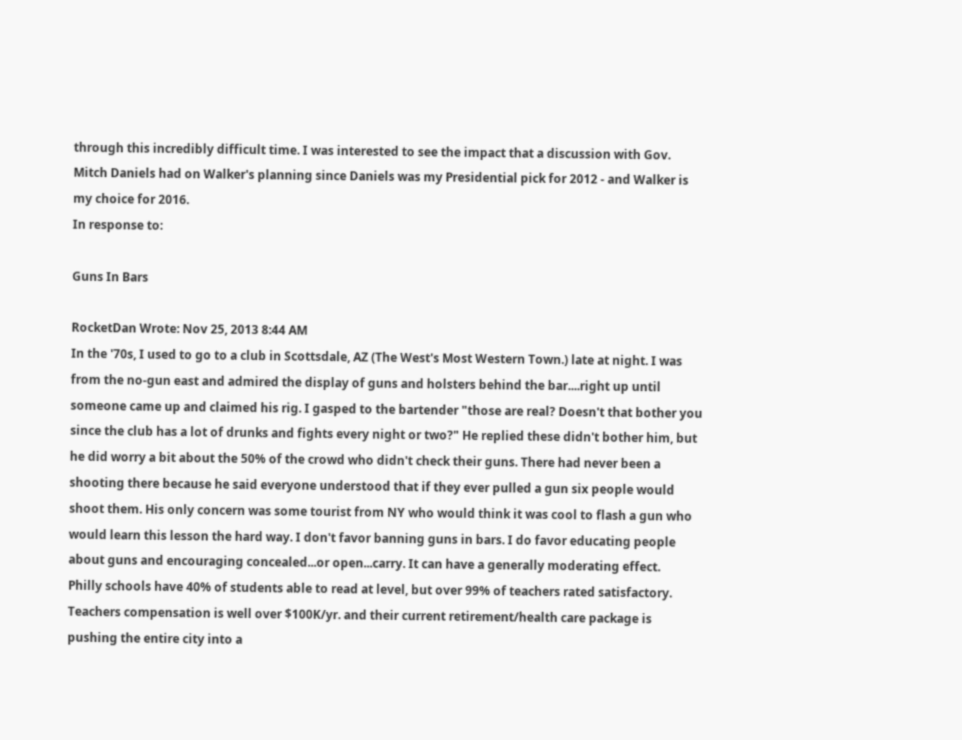through this incredibly difficult time. I was interested to see the impact that a discussion with Gov. Mitch Daniels had on Walker's planning since Daniels was my Presidential pick for 2012 - and Walker is my choice for 2016.
In response to:

Guns In Bars

RocketDan Wrote: Nov 25, 2013 8:44 AM
In the '70s, I used to go to a club in Scottsdale, AZ (The West's Most Western Town.) late at night. I was from the no-gun east and admired the display of guns and holsters behind the bar....right up until someone came up and claimed his rig. I gasped to the bartender "those are real? Doesn't that bother you since the club has a lot of drunks and fights every night or two?" He replied these didn't bother him, but he did worry a bit about the 50% of the crowd who didn't check their guns. There had never been a shooting there because he said everyone understood that if they ever pulled a gun six people would shoot them. His only concern was some tourist from NY who would think it was cool to flash a gun who would learn this lesson the hard way. I don't favor banning guns in bars. I do favor educating people about guns and encouraging concealed...or open...carry. It can have a generally moderating effect.
Philly schools have 40% of students able to read at level, but over 99% of teachers rated satisfactory. Teachers compensation is well over $100K/yr. and their current retirement/health care package is pushing the entire city into a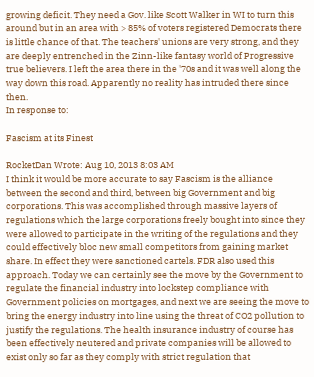growing deficit. They need a Gov. like Scott Walker in WI to turn this around but in an area with > 85% of voters registered Democrats there is little chance of that. The teachers' unions are very strong, and they are deeply entrenched in the Zinn-like fantasy world of Progressive true believers. I left the area there in the '70s and it was well along the way down this road. Apparently no reality has intruded there since then.
In response to:

Fascism at its Finest

RocketDan Wrote: Aug 10, 2013 8:03 AM
I think it would be more accurate to say Fascism is the alliance between the second and third, between big Government and big corporations. This was accomplished through massive layers of regulations which the large corporations freely bought into since they were allowed to participate in the writing of the regulations and they could effectively bloc new small competitors from gaining market share. In effect they were sanctioned cartels. FDR also used this approach. Today we can certainly see the move by the Government to regulate the financial industry into lockstep compliance with Government policies on mortgages, and next we are seeing the move to bring the energy industry into line using the threat of CO2 pollution to justify the regulations. The health insurance industry of course has been effectively neutered and private companies will be allowed to exist only so far as they comply with strict regulation that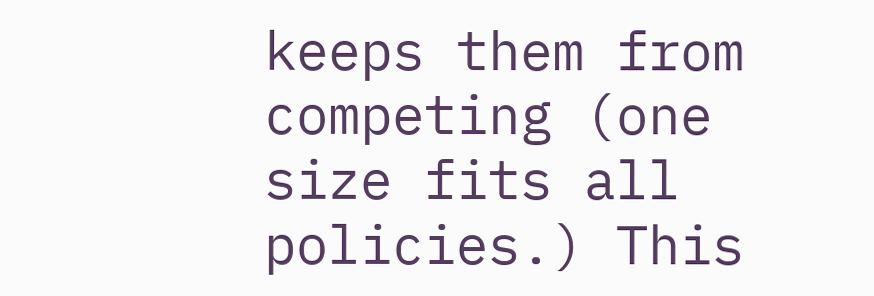keeps them from competing (one size fits all policies.) This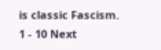is classic Fascism.
1 - 10 Next